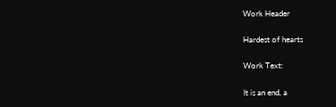Work Header

Hardest of hearts

Work Text:

It is an end, a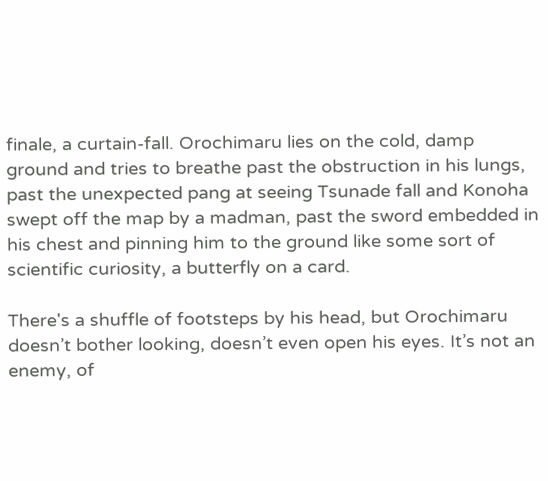finale, a curtain-fall. Orochimaru lies on the cold, damp ground and tries to breathe past the obstruction in his lungs, past the unexpected pang at seeing Tsunade fall and Konoha swept off the map by a madman, past the sword embedded in his chest and pinning him to the ground like some sort of scientific curiosity, a butterfly on a card.

There's a shuffle of footsteps by his head, but Orochimaru doesn’t bother looking, doesn’t even open his eyes. It’s not an enemy, of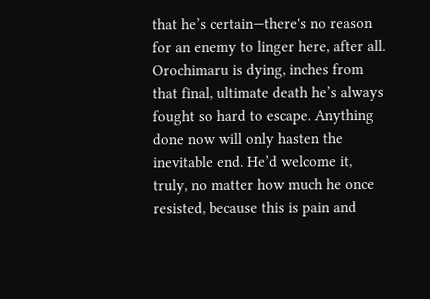that he’s certain—there's no reason for an enemy to linger here, after all. Orochimaru is dying, inches from that final, ultimate death he’s always fought so hard to escape. Anything done now will only hasten the inevitable end. He’d welcome it, truly, no matter how much he once resisted, because this is pain and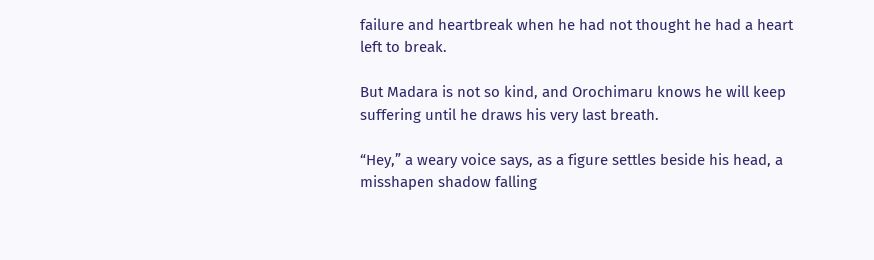failure and heartbreak when he had not thought he had a heart left to break.

But Madara is not so kind, and Orochimaru knows he will keep suffering until he draws his very last breath.

“Hey,” a weary voice says, as a figure settles beside his head, a misshapen shadow falling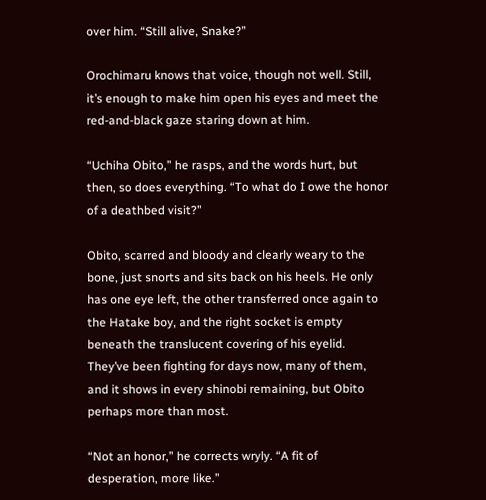over him. “Still alive, Snake?”

Orochimaru knows that voice, though not well. Still, it’s enough to make him open his eyes and meet the red-and-black gaze staring down at him.

“Uchiha Obito,” he rasps, and the words hurt, but then, so does everything. “To what do I owe the honor of a deathbed visit?”

Obito, scarred and bloody and clearly weary to the bone, just snorts and sits back on his heels. He only has one eye left, the other transferred once again to the Hatake boy, and the right socket is empty beneath the translucent covering of his eyelid. They’ve been fighting for days now, many of them, and it shows in every shinobi remaining, but Obito perhaps more than most.

“Not an honor,” he corrects wryly. “A fit of desperation, more like.”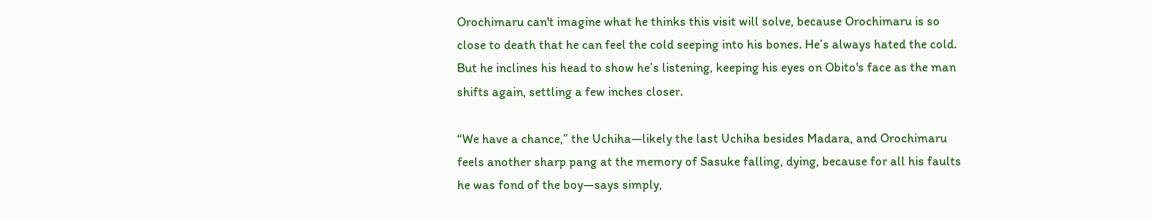Orochimaru can't imagine what he thinks this visit will solve, because Orochimaru is so close to death that he can feel the cold seeping into his bones. He’s always hated the cold. But he inclines his head to show he’s listening, keeping his eyes on Obito's face as the man shifts again, settling a few inches closer.

“We have a chance,” the Uchiha—likely the last Uchiha besides Madara, and Orochimaru feels another sharp pang at the memory of Sasuke falling, dying, because for all his faults he was fond of the boy—says simply,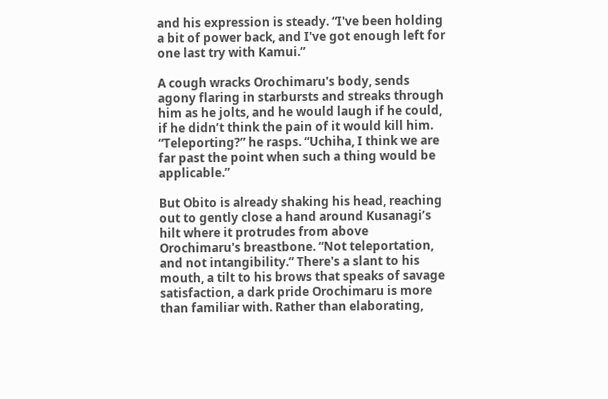and his expression is steady. “I've been holding a bit of power back, and I've got enough left for one last try with Kamui.”

A cough wracks Orochimaru's body, sends agony flaring in starbursts and streaks through him as he jolts, and he would laugh if he could, if he didn’t think the pain of it would kill him. “Teleporting?” he rasps. “Uchiha, I think we are far past the point when such a thing would be applicable.”

But Obito is already shaking his head, reaching out to gently close a hand around Kusanagi’s hilt where it protrudes from above Orochimaru's breastbone. “Not teleportation, and not intangibility.” There's a slant to his mouth, a tilt to his brows that speaks of savage satisfaction, a dark pride Orochimaru is more than familiar with. Rather than elaborating,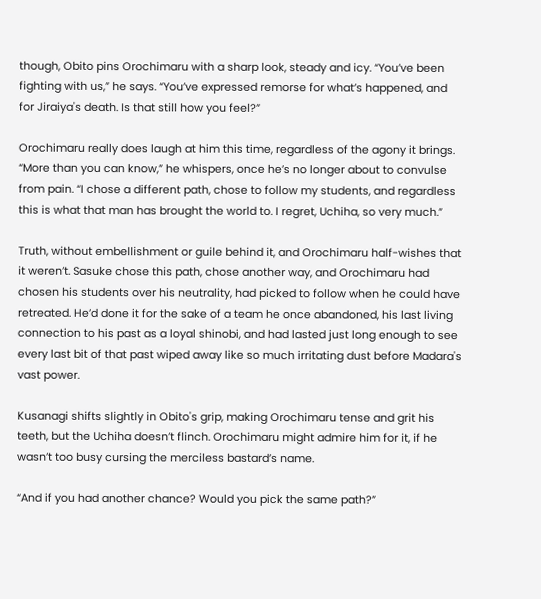though, Obito pins Orochimaru with a sharp look, steady and icy. “You’ve been fighting with us,” he says. “You’ve expressed remorse for what’s happened, and for Jiraiya's death. Is that still how you feel?”

Orochimaru really does laugh at him this time, regardless of the agony it brings. “More than you can know,” he whispers, once he’s no longer about to convulse from pain. “I chose a different path, chose to follow my students, and regardless this is what that man has brought the world to. I regret, Uchiha, so very much.”

Truth, without embellishment or guile behind it, and Orochimaru half-wishes that it weren’t. Sasuke chose this path, chose another way, and Orochimaru had chosen his students over his neutrality, had picked to follow when he could have retreated. He’d done it for the sake of a team he once abandoned, his last living connection to his past as a loyal shinobi, and had lasted just long enough to see every last bit of that past wiped away like so much irritating dust before Madara's vast power.

Kusanagi shifts slightly in Obito's grip, making Orochimaru tense and grit his teeth, but the Uchiha doesn’t flinch. Orochimaru might admire him for it, if he wasn’t too busy cursing the merciless bastard’s name.

“And if you had another chance? Would you pick the same path?”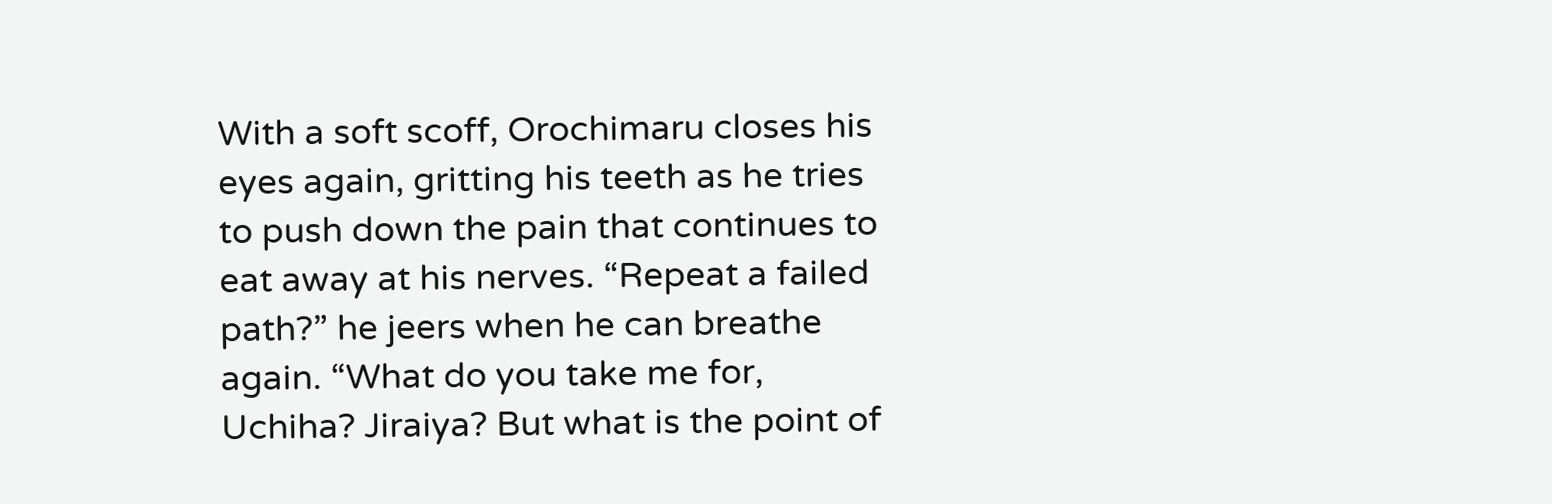With a soft scoff, Orochimaru closes his eyes again, gritting his teeth as he tries to push down the pain that continues to eat away at his nerves. “Repeat a failed path?” he jeers when he can breathe again. “What do you take me for, Uchiha? Jiraiya? But what is the point of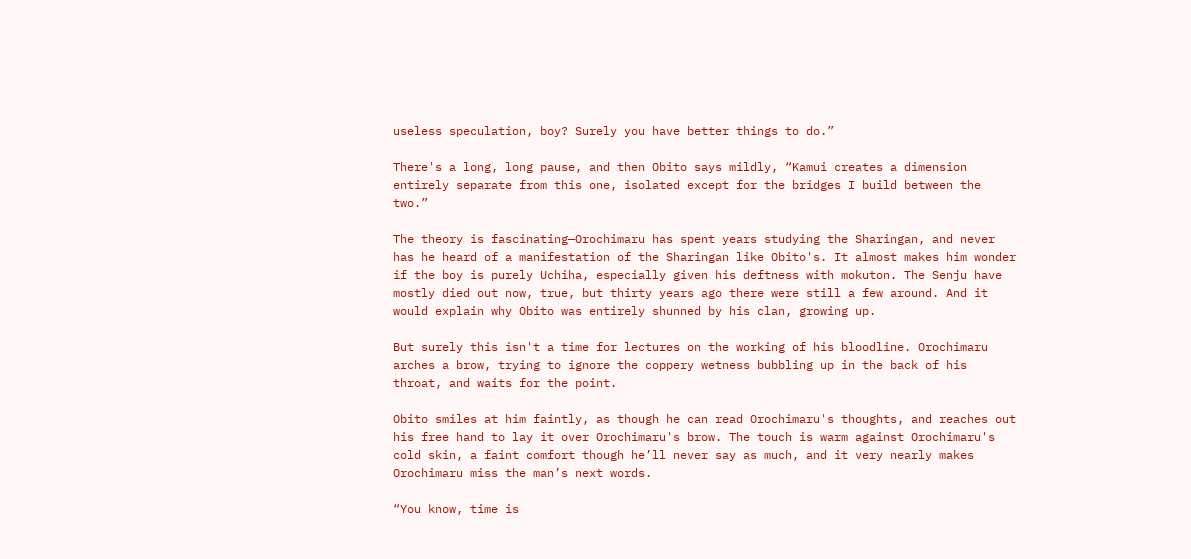useless speculation, boy? Surely you have better things to do.”

There's a long, long pause, and then Obito says mildly, “Kamui creates a dimension entirely separate from this one, isolated except for the bridges I build between the two.”

The theory is fascinating—Orochimaru has spent years studying the Sharingan, and never has he heard of a manifestation of the Sharingan like Obito's. It almost makes him wonder if the boy is purely Uchiha, especially given his deftness with mokuton. The Senju have mostly died out now, true, but thirty years ago there were still a few around. And it would explain why Obito was entirely shunned by his clan, growing up.

But surely this isn't a time for lectures on the working of his bloodline. Orochimaru arches a brow, trying to ignore the coppery wetness bubbling up in the back of his throat, and waits for the point.

Obito smiles at him faintly, as though he can read Orochimaru's thoughts, and reaches out his free hand to lay it over Orochimaru's brow. The touch is warm against Orochimaru's cold skin, a faint comfort though he’ll never say as much, and it very nearly makes Orochimaru miss the man’s next words.

“You know, time is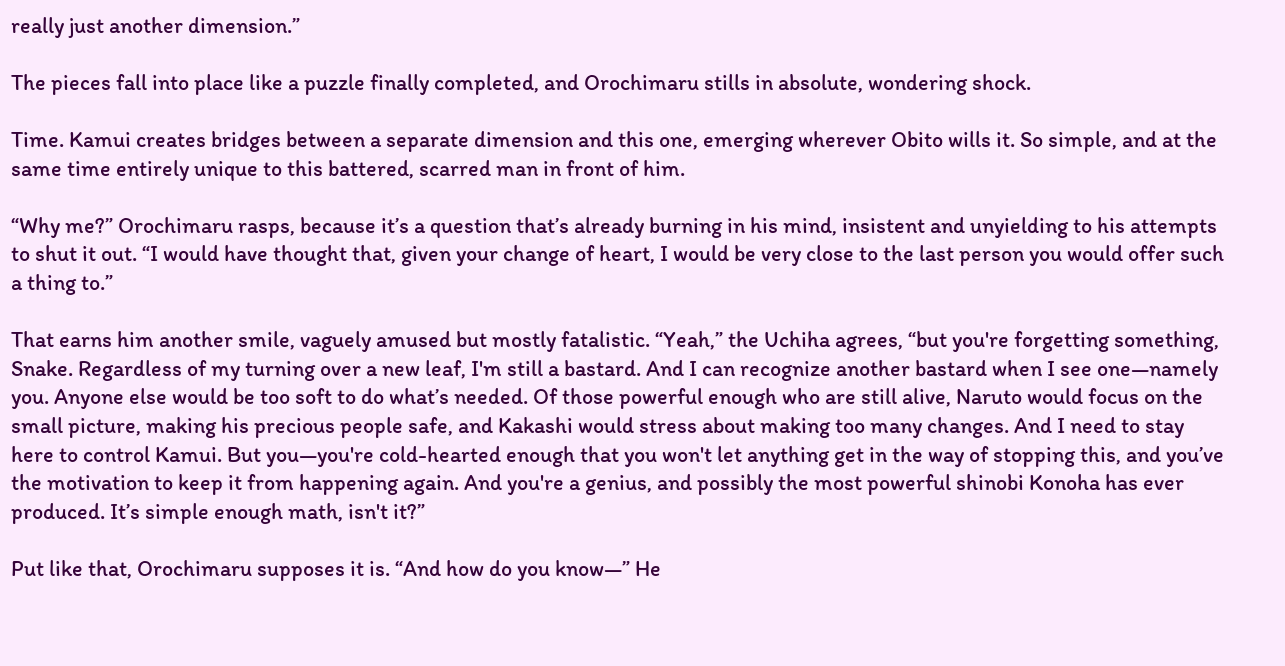really just another dimension.”

The pieces fall into place like a puzzle finally completed, and Orochimaru stills in absolute, wondering shock.

Time. Kamui creates bridges between a separate dimension and this one, emerging wherever Obito wills it. So simple, and at the same time entirely unique to this battered, scarred man in front of him.

“Why me?” Orochimaru rasps, because it’s a question that’s already burning in his mind, insistent and unyielding to his attempts to shut it out. “I would have thought that, given your change of heart, I would be very close to the last person you would offer such a thing to.”

That earns him another smile, vaguely amused but mostly fatalistic. “Yeah,” the Uchiha agrees, “but you're forgetting something, Snake. Regardless of my turning over a new leaf, I'm still a bastard. And I can recognize another bastard when I see one—namely you. Anyone else would be too soft to do what’s needed. Of those powerful enough who are still alive, Naruto would focus on the small picture, making his precious people safe, and Kakashi would stress about making too many changes. And I need to stay here to control Kamui. But you—you're cold-hearted enough that you won't let anything get in the way of stopping this, and you’ve the motivation to keep it from happening again. And you're a genius, and possibly the most powerful shinobi Konoha has ever produced. It’s simple enough math, isn't it?”

Put like that, Orochimaru supposes it is. “And how do you know—” He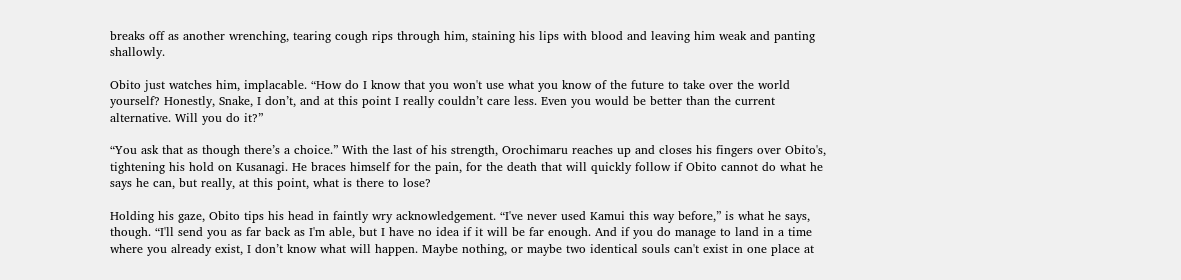breaks off as another wrenching, tearing cough rips through him, staining his lips with blood and leaving him weak and panting shallowly.

Obito just watches him, implacable. “How do I know that you won't use what you know of the future to take over the world yourself? Honestly, Snake, I don’t, and at this point I really couldn’t care less. Even you would be better than the current alternative. Will you do it?”

“You ask that as though there’s a choice.” With the last of his strength, Orochimaru reaches up and closes his fingers over Obito's, tightening his hold on Kusanagi. He braces himself for the pain, for the death that will quickly follow if Obito cannot do what he says he can, but really, at this point, what is there to lose?

Holding his gaze, Obito tips his head in faintly wry acknowledgement. “I've never used Kamui this way before,” is what he says, though. “I'll send you as far back as I'm able, but I have no idea if it will be far enough. And if you do manage to land in a time where you already exist, I don’t know what will happen. Maybe nothing, or maybe two identical souls can't exist in one place at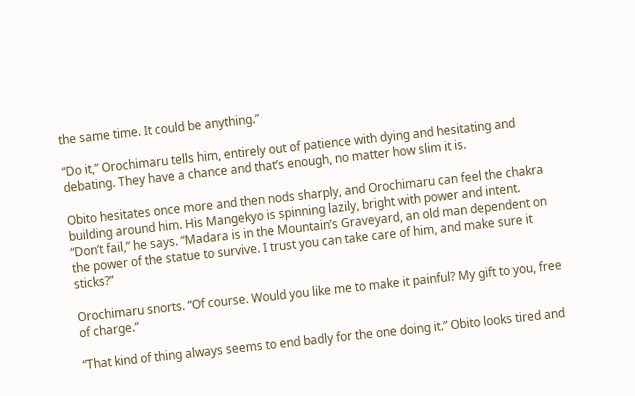the same time. It could be anything.”

“Do it,” Orochimaru tells him, entirely out of patience with dying and hesitating and debating. They have a chance and that’s enough, no matter how slim it is.

Obito hesitates once more and then nods sharply, and Orochimaru can feel the chakra building around him. His Mangekyo is spinning lazily, bright with power and intent. “Don’t fail,” he says. “Madara is in the Mountain’s Graveyard, an old man dependent on the power of the statue to survive. I trust you can take care of him, and make sure it sticks?”

Orochimaru snorts. “Of course. Would you like me to make it painful? My gift to you, free of charge.”

“That kind of thing always seems to end badly for the one doing it.” Obito looks tired and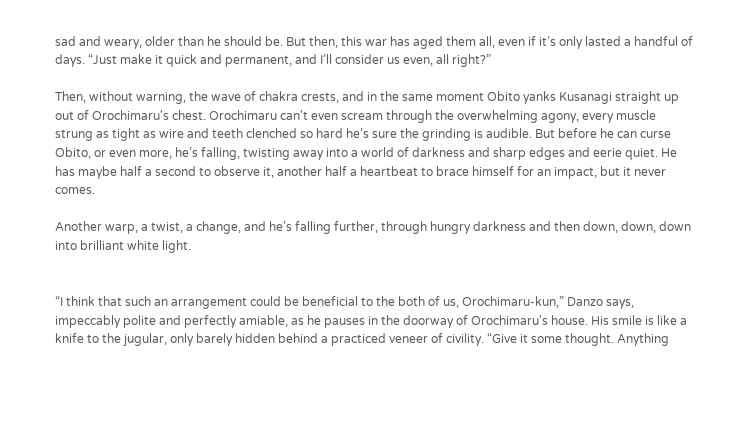sad and weary, older than he should be. But then, this war has aged them all, even if it’s only lasted a handful of days. “Just make it quick and permanent, and I’ll consider us even, all right?”

Then, without warning, the wave of chakra crests, and in the same moment Obito yanks Kusanagi straight up out of Orochimaru's chest. Orochimaru can't even scream through the overwhelming agony, every muscle strung as tight as wire and teeth clenched so hard he’s sure the grinding is audible. But before he can curse Obito, or even more, he’s falling, twisting away into a world of darkness and sharp edges and eerie quiet. He has maybe half a second to observe it, another half a heartbeat to brace himself for an impact, but it never comes.

Another warp, a twist, a change, and he’s falling further, through hungry darkness and then down, down, down into brilliant white light.


“I think that such an arrangement could be beneficial to the both of us, Orochimaru-kun,” Danzo says, impeccably polite and perfectly amiable, as he pauses in the doorway of Orochimaru's house. His smile is like a knife to the jugular, only barely hidden behind a practiced veneer of civility. “Give it some thought. Anything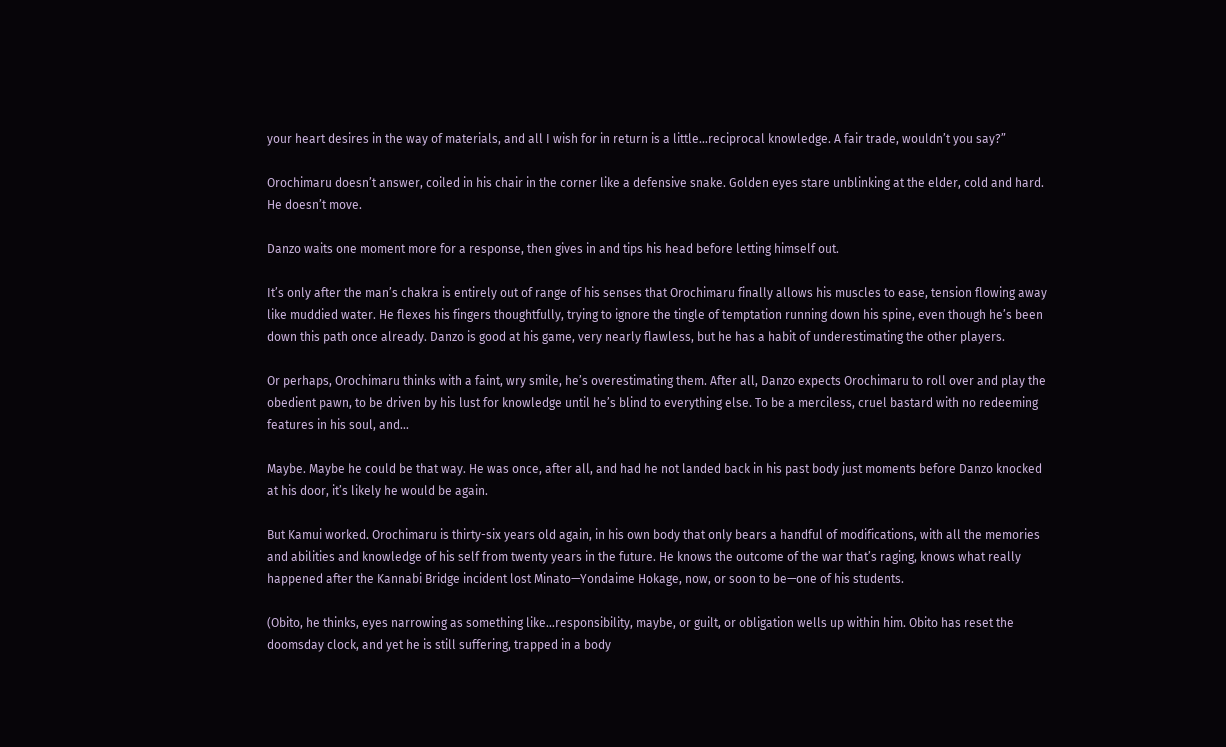your heart desires in the way of materials, and all I wish for in return is a little…reciprocal knowledge. A fair trade, wouldn’t you say?”

Orochimaru doesn’t answer, coiled in his chair in the corner like a defensive snake. Golden eyes stare unblinking at the elder, cold and hard. He doesn’t move.

Danzo waits one moment more for a response, then gives in and tips his head before letting himself out.

It’s only after the man’s chakra is entirely out of range of his senses that Orochimaru finally allows his muscles to ease, tension flowing away like muddied water. He flexes his fingers thoughtfully, trying to ignore the tingle of temptation running down his spine, even though he’s been down this path once already. Danzo is good at his game, very nearly flawless, but he has a habit of underestimating the other players.

Or perhaps, Orochimaru thinks with a faint, wry smile, he’s overestimating them. After all, Danzo expects Orochimaru to roll over and play the obedient pawn, to be driven by his lust for knowledge until he’s blind to everything else. To be a merciless, cruel bastard with no redeeming features in his soul, and…

Maybe. Maybe he could be that way. He was once, after all, and had he not landed back in his past body just moments before Danzo knocked at his door, it’s likely he would be again.

But Kamui worked. Orochimaru is thirty-six years old again, in his own body that only bears a handful of modifications, with all the memories and abilities and knowledge of his self from twenty years in the future. He knows the outcome of the war that’s raging, knows what really happened after the Kannabi Bridge incident lost Minato—Yondaime Hokage, now, or soon to be—one of his students.

(Obito, he thinks, eyes narrowing as something like…responsibility, maybe, or guilt, or obligation wells up within him. Obito has reset the doomsday clock, and yet he is still suffering, trapped in a body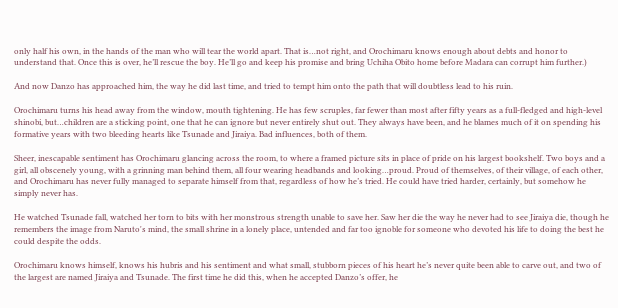only half his own, in the hands of the man who will tear the world apart. That is…not right, and Orochimaru knows enough about debts and honor to understand that. Once this is over, he’ll rescue the boy. He’ll go and keep his promise and bring Uchiha Obito home before Madara can corrupt him further.)

And now Danzo has approached him, the way he did last time, and tried to tempt him onto the path that will doubtless lead to his ruin.

Orochimaru turns his head away from the window, mouth tightening. He has few scruples, far fewer than most after fifty years as a full-fledged and high-level shinobi, but…children are a sticking point, one that he can ignore but never entirely shut out. They always have been, and he blames much of it on spending his formative years with two bleeding hearts like Tsunade and Jiraiya. Bad influences, both of them.

Sheer, inescapable sentiment has Orochimaru glancing across the room, to where a framed picture sits in place of pride on his largest bookshelf. Two boys and a girl, all obscenely young, with a grinning man behind them, all four wearing headbands and looking…proud. Proud of themselves, of their village, of each other, and Orochimaru has never fully managed to separate himself from that, regardless of how he’s tried. He could have tried harder, certainly, but somehow he simply never has.

He watched Tsunade fall, watched her torn to bits with her monstrous strength unable to save her. Saw her die the way he never had to see Jiraiya die, though he remembers the image from Naruto's mind, the small shrine in a lonely place, untended and far too ignoble for someone who devoted his life to doing the best he could despite the odds.

Orochimaru knows himself, knows his hubris and his sentiment and what small, stubborn pieces of his heart he’s never quite been able to carve out, and two of the largest are named Jiraiya and Tsunade. The first time he did this, when he accepted Danzo’s offer, he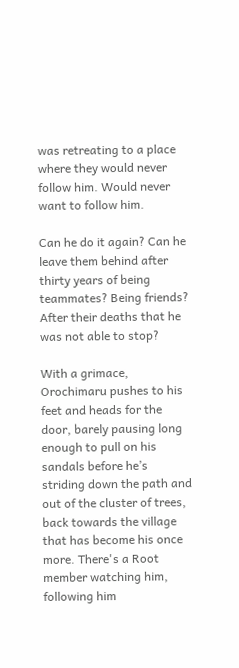was retreating to a place where they would never follow him. Would never want to follow him.

Can he do it again? Can he leave them behind after thirty years of being teammates? Being friends? After their deaths that he was not able to stop?

With a grimace, Orochimaru pushes to his feet and heads for the door, barely pausing long enough to pull on his sandals before he’s striding down the path and out of the cluster of trees, back towards the village that has become his once more. There's a Root member watching him, following him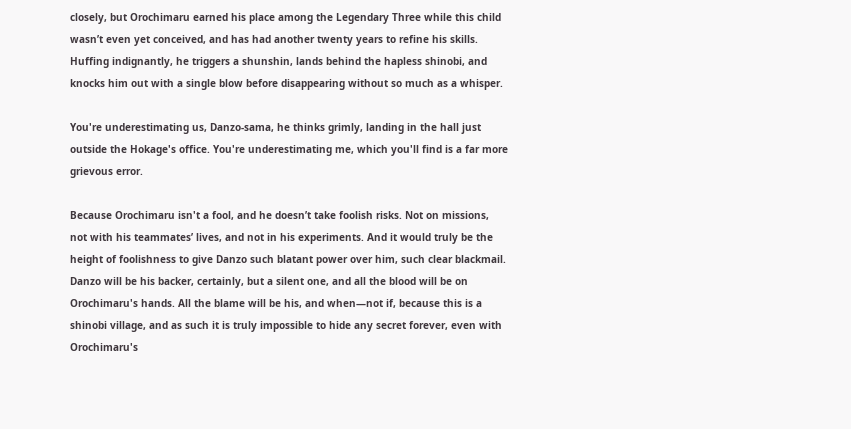closely, but Orochimaru earned his place among the Legendary Three while this child wasn’t even yet conceived, and has had another twenty years to refine his skills. Huffing indignantly, he triggers a shunshin, lands behind the hapless shinobi, and knocks him out with a single blow before disappearing without so much as a whisper.

You're underestimating us, Danzo-sama, he thinks grimly, landing in the hall just outside the Hokage's office. You're underestimating me, which you'll find is a far more grievous error.

Because Orochimaru isn't a fool, and he doesn’t take foolish risks. Not on missions, not with his teammates’ lives, and not in his experiments. And it would truly be the height of foolishness to give Danzo such blatant power over him, such clear blackmail. Danzo will be his backer, certainly, but a silent one, and all the blood will be on Orochimaru's hands. All the blame will be his, and when—not if, because this is a shinobi village, and as such it is truly impossible to hide any secret forever, even with Orochimaru's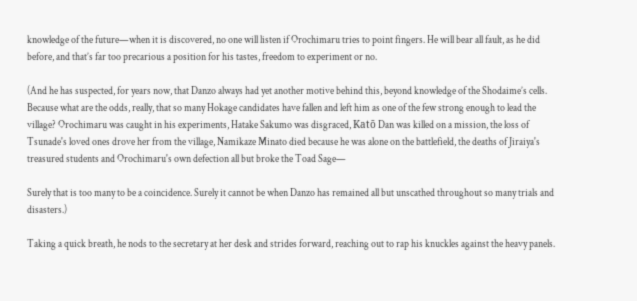knowledge of the future—when it is discovered, no one will listen if Orochimaru tries to point fingers. He will bear all fault, as he did before, and that’s far too precarious a position for his tastes, freedom to experiment or no.

(And he has suspected, for years now, that Danzo always had yet another motive behind this, beyond knowledge of the Shodaime’s cells. Because what are the odds, really, that so many Hokage candidates have fallen and left him as one of the few strong enough to lead the village? Orochimaru was caught in his experiments, Hatake Sakumo was disgraced, Katō Dan was killed on a mission, the loss of Tsunade's loved ones drove her from the village, Namikaze Minato died because he was alone on the battlefield, the deaths of Jiraiya's treasured students and Orochimaru's own defection all but broke the Toad Sage—

Surely that is too many to be a coincidence. Surely it cannot be when Danzo has remained all but unscathed throughout so many trials and disasters.)

Taking a quick breath, he nods to the secretary at her desk and strides forward, reaching out to rap his knuckles against the heavy panels.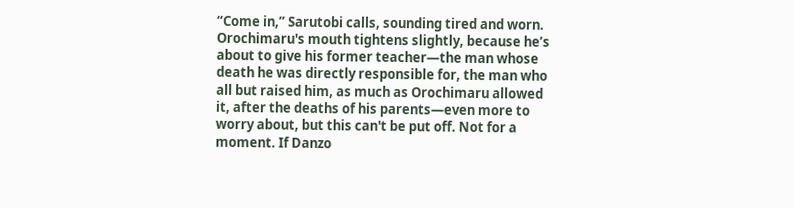“Come in,” Sarutobi calls, sounding tired and worn. Orochimaru's mouth tightens slightly, because he’s about to give his former teacher—the man whose death he was directly responsible for, the man who all but raised him, as much as Orochimaru allowed it, after the deaths of his parents—even more to worry about, but this can't be put off. Not for a moment. If Danzo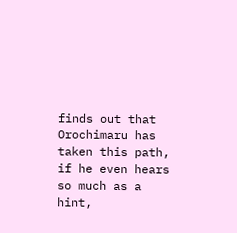finds out that Orochimaru has taken this path, if he even hears so much as a hint,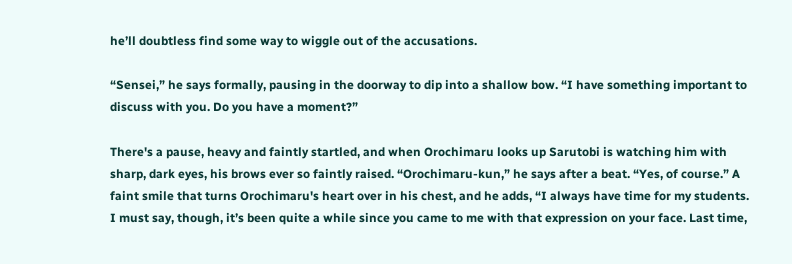he’ll doubtless find some way to wiggle out of the accusations.

“Sensei,” he says formally, pausing in the doorway to dip into a shallow bow. “I have something important to discuss with you. Do you have a moment?”

There's a pause, heavy and faintly startled, and when Orochimaru looks up Sarutobi is watching him with sharp, dark eyes, his brows ever so faintly raised. “Orochimaru-kun,” he says after a beat. “Yes, of course.” A faint smile that turns Orochimaru's heart over in his chest, and he adds, “I always have time for my students. I must say, though, it’s been quite a while since you came to me with that expression on your face. Last time,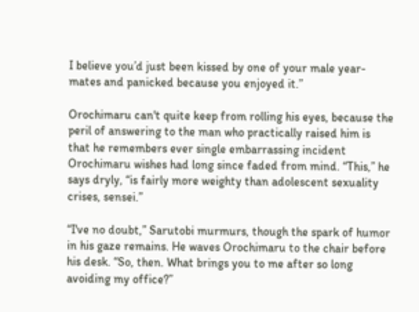I believe you’d just been kissed by one of your male year-mates and panicked because you enjoyed it.”

Orochimaru can't quite keep from rolling his eyes, because the peril of answering to the man who practically raised him is that he remembers ever single embarrassing incident Orochimaru wishes had long since faded from mind. “This,” he says dryly, “is fairly more weighty than adolescent sexuality crises, sensei.”

“I've no doubt,” Sarutobi murmurs, though the spark of humor in his gaze remains. He waves Orochimaru to the chair before his desk. “So, then. What brings you to me after so long avoiding my office?”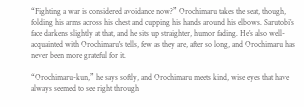“Fighting a war is considered avoidance now?” Orochimaru takes the seat, though, folding his arms across his chest and cupping his hands around his elbows. Sarutobi’s face darkens slightly at that, and he sits up straighter, humor fading. He’s also well-acquainted with Orochimaru's tells, few as they are, after so long, and Orochimaru has never been more grateful for it.

“Orochimaru-kun,” he says softly, and Orochimaru meets kind, wise eyes that have always seemed to see right through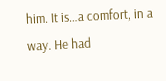him. It is…a comfort, in a way. He had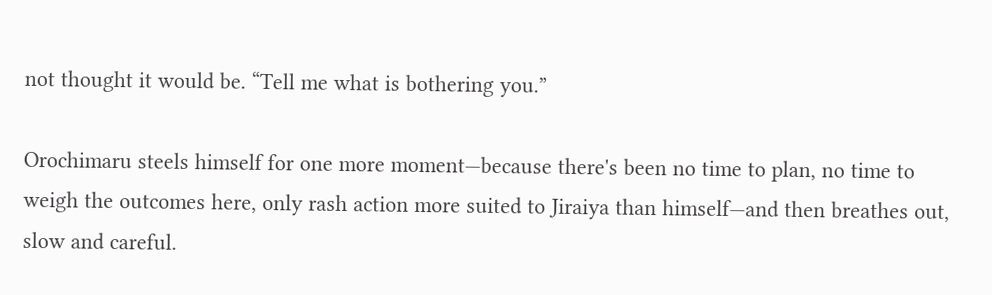not thought it would be. “Tell me what is bothering you.”

Orochimaru steels himself for one more moment—because there's been no time to plan, no time to weigh the outcomes here, only rash action more suited to Jiraiya than himself—and then breathes out, slow and careful.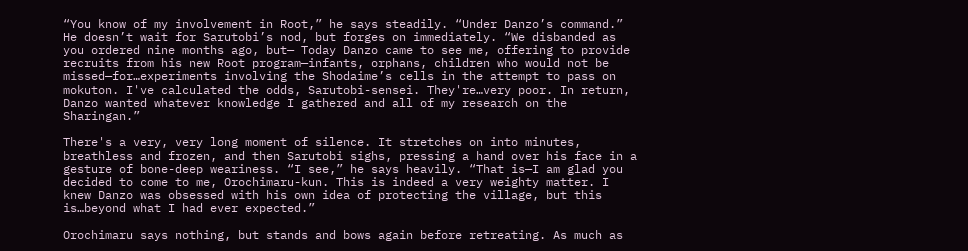“You know of my involvement in Root,” he says steadily. “Under Danzo’s command.” He doesn’t wait for Sarutobi’s nod, but forges on immediately. “We disbanded as you ordered nine months ago, but— Today Danzo came to see me, offering to provide recruits from his new Root program—infants, orphans, children who would not be missed—for…experiments involving the Shodaime’s cells in the attempt to pass on mokuton. I've calculated the odds, Sarutobi-sensei. They're…very poor. In return, Danzo wanted whatever knowledge I gathered and all of my research on the Sharingan.”

There's a very, very long moment of silence. It stretches on into minutes, breathless and frozen, and then Sarutobi sighs, pressing a hand over his face in a gesture of bone-deep weariness. “I see,” he says heavily. “That is—I am glad you decided to come to me, Orochimaru-kun. This is indeed a very weighty matter. I knew Danzo was obsessed with his own idea of protecting the village, but this is…beyond what I had ever expected.”

Orochimaru says nothing, but stands and bows again before retreating. As much as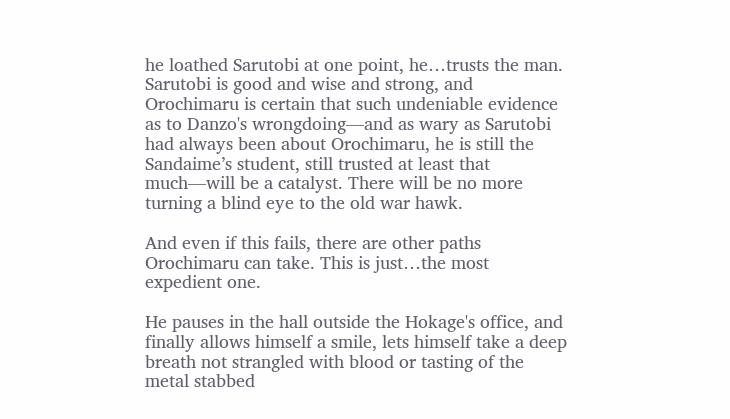he loathed Sarutobi at one point, he…trusts the man. Sarutobi is good and wise and strong, and Orochimaru is certain that such undeniable evidence as to Danzo's wrongdoing—and as wary as Sarutobi had always been about Orochimaru, he is still the Sandaime’s student, still trusted at least that much—will be a catalyst. There will be no more turning a blind eye to the old war hawk.

And even if this fails, there are other paths Orochimaru can take. This is just…the most expedient one.

He pauses in the hall outside the Hokage's office, and finally allows himself a smile, lets himself take a deep breath not strangled with blood or tasting of the metal stabbed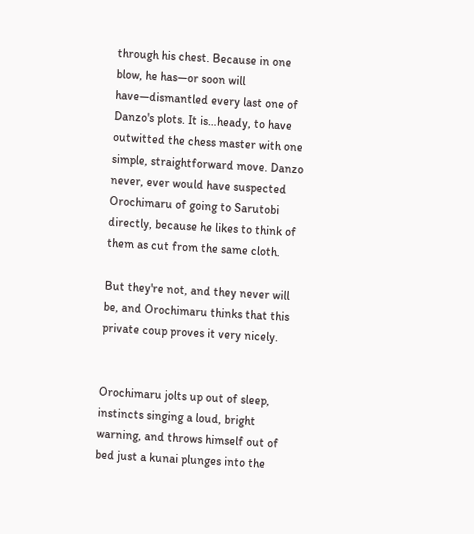through his chest. Because in one blow, he has—or soon will have—dismantled every last one of Danzo's plots. It is…heady, to have outwitted the chess master with one simple, straightforward move. Danzo never, ever would have suspected Orochimaru of going to Sarutobi directly, because he likes to think of them as cut from the same cloth.

But they're not, and they never will be, and Orochimaru thinks that this private coup proves it very nicely.


Orochimaru jolts up out of sleep, instincts singing a loud, bright warning, and throws himself out of bed just a kunai plunges into the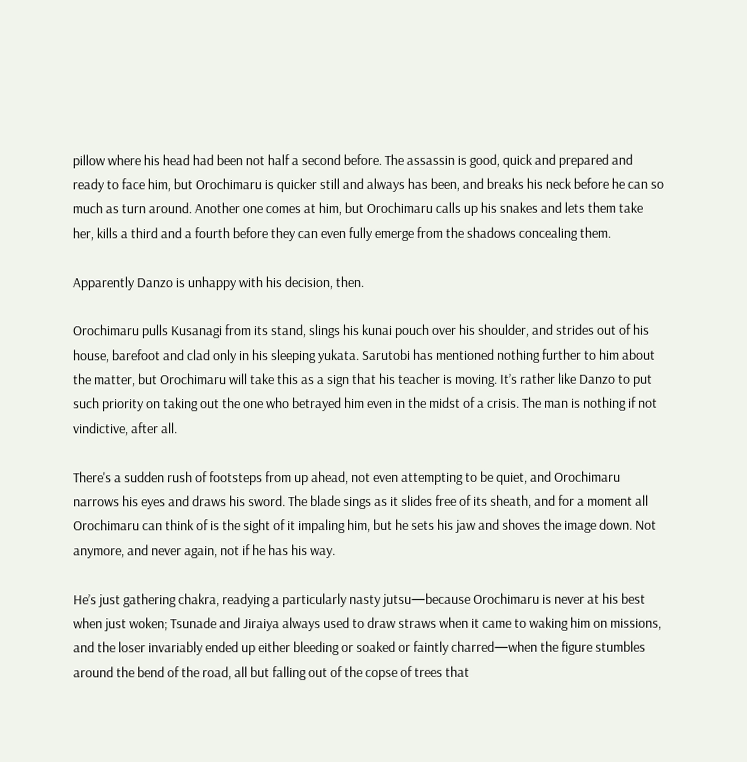pillow where his head had been not half a second before. The assassin is good, quick and prepared and ready to face him, but Orochimaru is quicker still and always has been, and breaks his neck before he can so much as turn around. Another one comes at him, but Orochimaru calls up his snakes and lets them take her, kills a third and a fourth before they can even fully emerge from the shadows concealing them.

Apparently Danzo is unhappy with his decision, then.

Orochimaru pulls Kusanagi from its stand, slings his kunai pouch over his shoulder, and strides out of his house, barefoot and clad only in his sleeping yukata. Sarutobi has mentioned nothing further to him about the matter, but Orochimaru will take this as a sign that his teacher is moving. It’s rather like Danzo to put such priority on taking out the one who betrayed him even in the midst of a crisis. The man is nothing if not vindictive, after all.

There's a sudden rush of footsteps from up ahead, not even attempting to be quiet, and Orochimaru narrows his eyes and draws his sword. The blade sings as it slides free of its sheath, and for a moment all Orochimaru can think of is the sight of it impaling him, but he sets his jaw and shoves the image down. Not anymore, and never again, not if he has his way.

He’s just gathering chakra, readying a particularly nasty jutsu—because Orochimaru is never at his best when just woken; Tsunade and Jiraiya always used to draw straws when it came to waking him on missions, and the loser invariably ended up either bleeding or soaked or faintly charred—when the figure stumbles around the bend of the road, all but falling out of the copse of trees that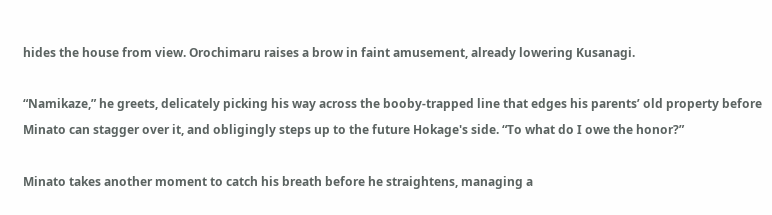hides the house from view. Orochimaru raises a brow in faint amusement, already lowering Kusanagi.

“Namikaze,” he greets, delicately picking his way across the booby-trapped line that edges his parents’ old property before Minato can stagger over it, and obligingly steps up to the future Hokage's side. “To what do I owe the honor?”

Minato takes another moment to catch his breath before he straightens, managing a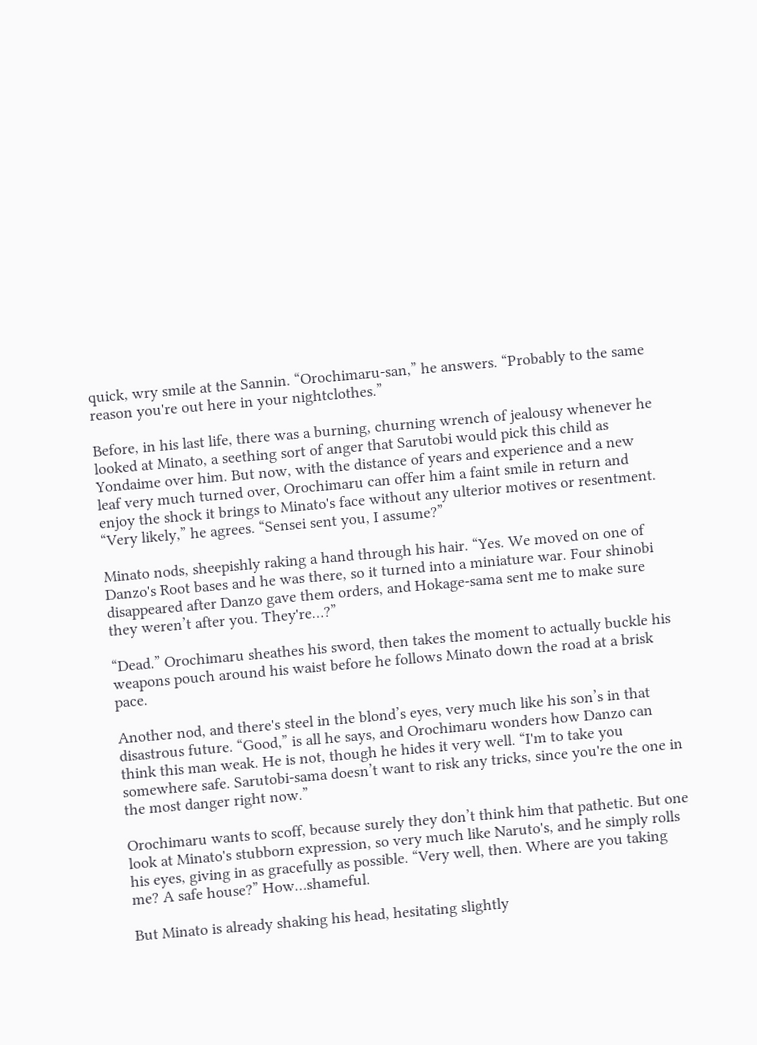quick, wry smile at the Sannin. “Orochimaru-san,” he answers. “Probably to the same reason you're out here in your nightclothes.”

Before, in his last life, there was a burning, churning wrench of jealousy whenever he looked at Minato, a seething sort of anger that Sarutobi would pick this child as Yondaime over him. But now, with the distance of years and experience and a new leaf very much turned over, Orochimaru can offer him a faint smile in return and enjoy the shock it brings to Minato's face without any ulterior motives or resentment. “Very likely,” he agrees. “Sensei sent you, I assume?”

Minato nods, sheepishly raking a hand through his hair. “Yes. We moved on one of Danzo's Root bases and he was there, so it turned into a miniature war. Four shinobi disappeared after Danzo gave them orders, and Hokage-sama sent me to make sure they weren’t after you. They're…?”

“Dead.” Orochimaru sheathes his sword, then takes the moment to actually buckle his weapons pouch around his waist before he follows Minato down the road at a brisk pace.

Another nod, and there's steel in the blond’s eyes, very much like his son’s in that disastrous future. “Good,” is all he says, and Orochimaru wonders how Danzo can think this man weak. He is not, though he hides it very well. “I'm to take you somewhere safe. Sarutobi-sama doesn’t want to risk any tricks, since you're the one in the most danger right now.”

Orochimaru wants to scoff, because surely they don’t think him that pathetic. But one look at Minato's stubborn expression, so very much like Naruto's, and he simply rolls his eyes, giving in as gracefully as possible. “Very well, then. Where are you taking me? A safe house?” How…shameful.

But Minato is already shaking his head, hesitating slightly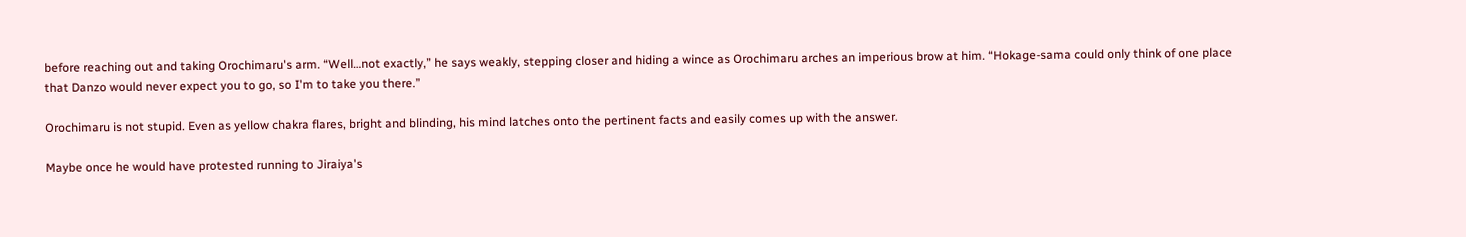before reaching out and taking Orochimaru's arm. “Well…not exactly,” he says weakly, stepping closer and hiding a wince as Orochimaru arches an imperious brow at him. “Hokage-sama could only think of one place that Danzo would never expect you to go, so I'm to take you there.”

Orochimaru is not stupid. Even as yellow chakra flares, bright and blinding, his mind latches onto the pertinent facts and easily comes up with the answer.

Maybe once he would have protested running to Jiraiya's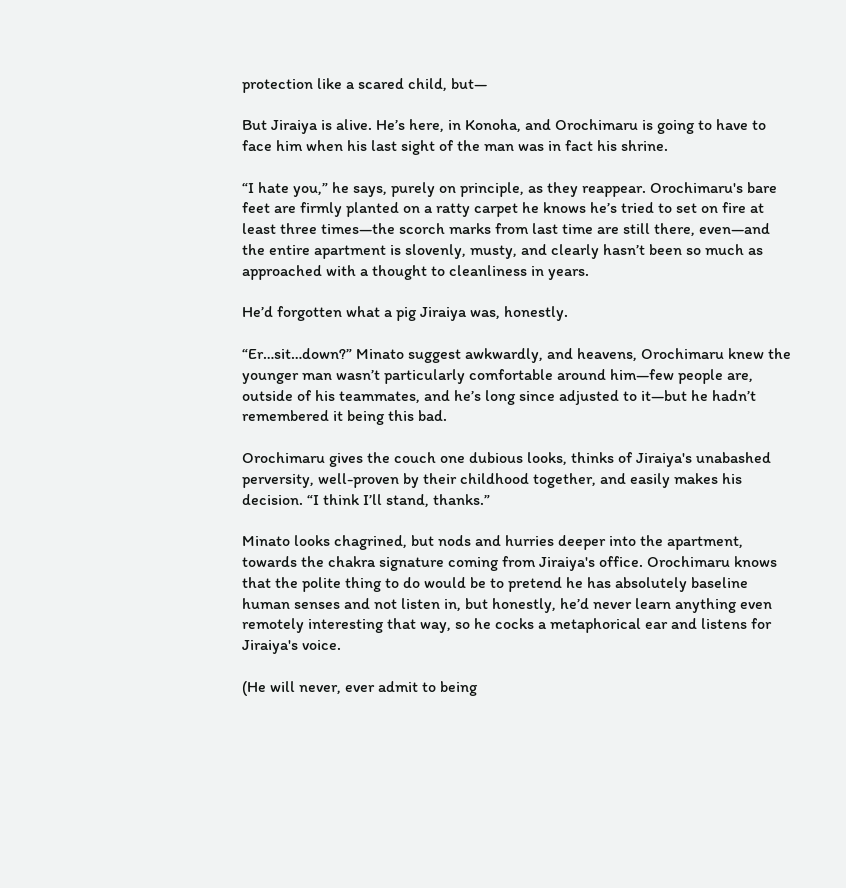protection like a scared child, but—

But Jiraiya is alive. He’s here, in Konoha, and Orochimaru is going to have to face him when his last sight of the man was in fact his shrine.

“I hate you,” he says, purely on principle, as they reappear. Orochimaru's bare feet are firmly planted on a ratty carpet he knows he’s tried to set on fire at least three times—the scorch marks from last time are still there, even—and the entire apartment is slovenly, musty, and clearly hasn’t been so much as approached with a thought to cleanliness in years.

He’d forgotten what a pig Jiraiya was, honestly.

“Er…sit…down?” Minato suggest awkwardly, and heavens, Orochimaru knew the younger man wasn’t particularly comfortable around him—few people are, outside of his teammates, and he’s long since adjusted to it—but he hadn’t remembered it being this bad.

Orochimaru gives the couch one dubious looks, thinks of Jiraiya's unabashed perversity, well-proven by their childhood together, and easily makes his decision. “I think I’ll stand, thanks.”

Minato looks chagrined, but nods and hurries deeper into the apartment, towards the chakra signature coming from Jiraiya's office. Orochimaru knows that the polite thing to do would be to pretend he has absolutely baseline human senses and not listen in, but honestly, he’d never learn anything even remotely interesting that way, so he cocks a metaphorical ear and listens for Jiraiya's voice.

(He will never, ever admit to being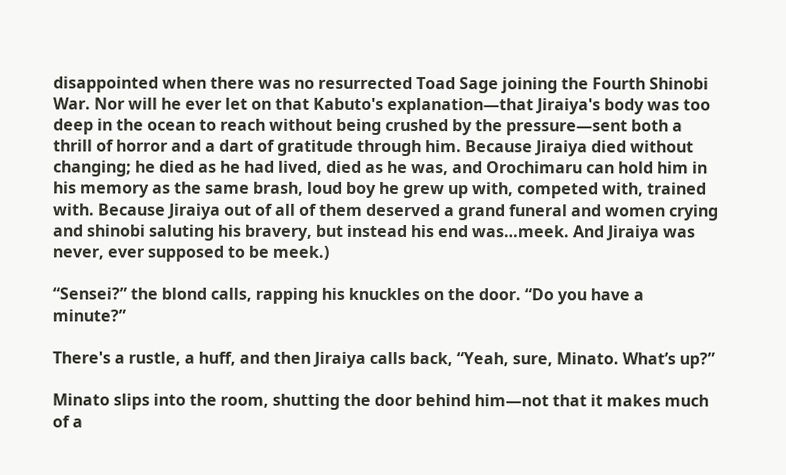disappointed when there was no resurrected Toad Sage joining the Fourth Shinobi War. Nor will he ever let on that Kabuto's explanation—that Jiraiya's body was too deep in the ocean to reach without being crushed by the pressure—sent both a thrill of horror and a dart of gratitude through him. Because Jiraiya died without changing; he died as he had lived, died as he was, and Orochimaru can hold him in his memory as the same brash, loud boy he grew up with, competed with, trained with. Because Jiraiya out of all of them deserved a grand funeral and women crying and shinobi saluting his bravery, but instead his end was…meek. And Jiraiya was never, ever supposed to be meek.)

“Sensei?” the blond calls, rapping his knuckles on the door. “Do you have a minute?”

There's a rustle, a huff, and then Jiraiya calls back, “Yeah, sure, Minato. What’s up?”

Minato slips into the room, shutting the door behind him—not that it makes much of a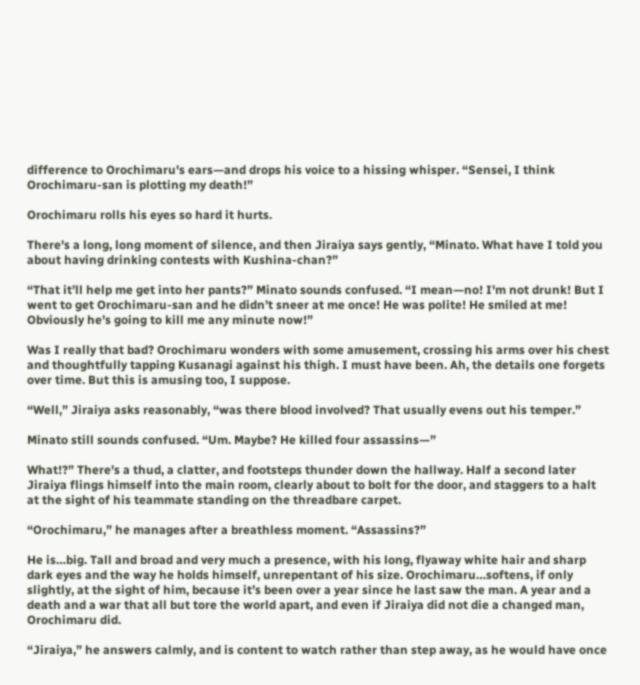difference to Orochimaru's ears—and drops his voice to a hissing whisper. “Sensei, I think Orochimaru-san is plotting my death!”

Orochimaru rolls his eyes so hard it hurts.

There's a long, long moment of silence, and then Jiraiya says gently, “Minato. What have I told you about having drinking contests with Kushina-chan?”

“That it’ll help me get into her pants?” Minato sounds confused. “I mean—no! I'm not drunk! But I went to get Orochimaru-san and he didn’t sneer at me once! He was polite! He smiled at me! Obviously he’s going to kill me any minute now!”

Was I really that bad? Orochimaru wonders with some amusement, crossing his arms over his chest and thoughtfully tapping Kusanagi against his thigh. I must have been. Ah, the details one forgets over time. But this is amusing too, I suppose.

“Well,” Jiraiya asks reasonably, “was there blood involved? That usually evens out his temper.”

Minato still sounds confused. “Um. Maybe? He killed four assassins—”

What!?” There's a thud, a clatter, and footsteps thunder down the hallway. Half a second later Jiraiya flings himself into the main room, clearly about to bolt for the door, and staggers to a halt at the sight of his teammate standing on the threadbare carpet.

“Orochimaru,” he manages after a breathless moment. “Assassins?”

He is…big. Tall and broad and very much a presence, with his long, flyaway white hair and sharp dark eyes and the way he holds himself, unrepentant of his size. Orochimaru…softens, if only slightly, at the sight of him, because it’s been over a year since he last saw the man. A year and a death and a war that all but tore the world apart, and even if Jiraiya did not die a changed man, Orochimaru did.

“Jiraiya,” he answers calmly, and is content to watch rather than step away, as he would have once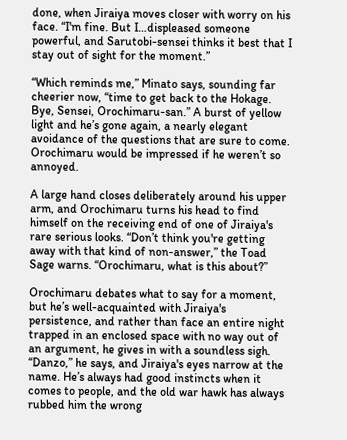done, when Jiraiya moves closer with worry on his face. “I'm fine. But I…displeased someone powerful, and Sarutobi-sensei thinks it best that I stay out of sight for the moment.”

“Which reminds me,” Minato says, sounding far cheerier now, “time to get back to the Hokage. Bye, Sensei, Orochimaru-san.” A burst of yellow light and he’s gone again, a nearly elegant avoidance of the questions that are sure to come. Orochimaru would be impressed if he weren’t so annoyed.

A large hand closes deliberately around his upper arm, and Orochimaru turns his head to find himself on the receiving end of one of Jiraiya's rare serious looks. “Don’t think you're getting away with that kind of non-answer,” the Toad Sage warns. “Orochimaru, what is this about?”

Orochimaru debates what to say for a moment, but he’s well-acquainted with Jiraiya's persistence, and rather than face an entire night trapped in an enclosed space with no way out of an argument, he gives in with a soundless sigh. “Danzo,” he says, and Jiraiya's eyes narrow at the name. He’s always had good instincts when it comes to people, and the old war hawk has always rubbed him the wrong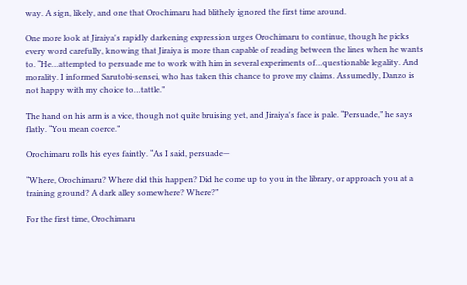way. A sign, likely, and one that Orochimaru had blithely ignored the first time around.

One more look at Jiraiya's rapidly darkening expression urges Orochimaru to continue, though he picks every word carefully, knowing that Jiraiya is more than capable of reading between the lines when he wants to. “He…attempted to persuade me to work with him in several experiments of…questionable legality. And morality. I informed Sarutobi-sensei, who has taken this chance to prove my claims. Assumedly, Danzo is not happy with my choice to…tattle.”

The hand on his arm is a vice, though not quite bruising yet, and Jiraiya's face is pale. “Persuade,” he says flatly. “You mean coerce.”

Orochimaru rolls his eyes faintly. “As I said, persuade—

“Where, Orochimaru? Where did this happen? Did he come up to you in the library, or approach you at a training ground? A dark alley somewhere? Where?”

For the first time, Orochimaru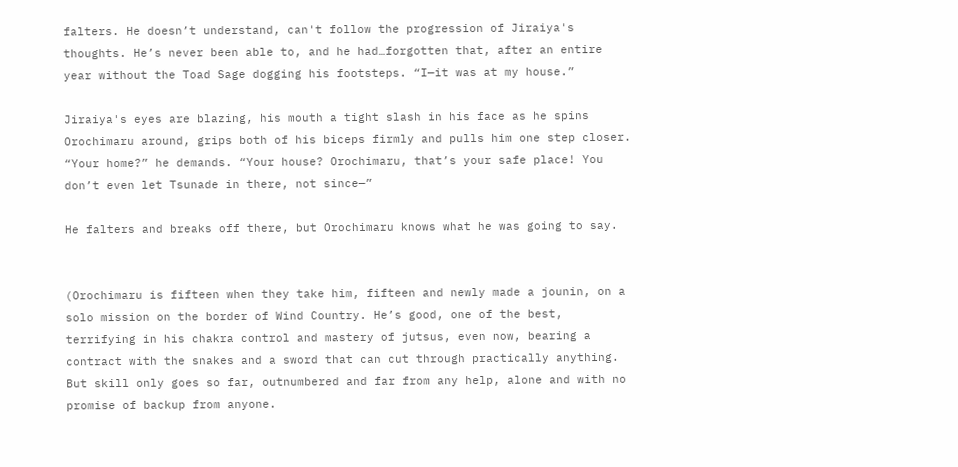falters. He doesn’t understand, can't follow the progression of Jiraiya's thoughts. He’s never been able to, and he had…forgotten that, after an entire year without the Toad Sage dogging his footsteps. “I—it was at my house.”

Jiraiya's eyes are blazing, his mouth a tight slash in his face as he spins Orochimaru around, grips both of his biceps firmly and pulls him one step closer. “Your home?” he demands. “Your house? Orochimaru, that’s your safe place! You don’t even let Tsunade in there, not since—”

He falters and breaks off there, but Orochimaru knows what he was going to say.


(Orochimaru is fifteen when they take him, fifteen and newly made a jounin, on a solo mission on the border of Wind Country. He’s good, one of the best, terrifying in his chakra control and mastery of jutsus, even now, bearing a contract with the snakes and a sword that can cut through practically anything. But skill only goes so far, outnumbered and far from any help, alone and with no promise of backup from anyone.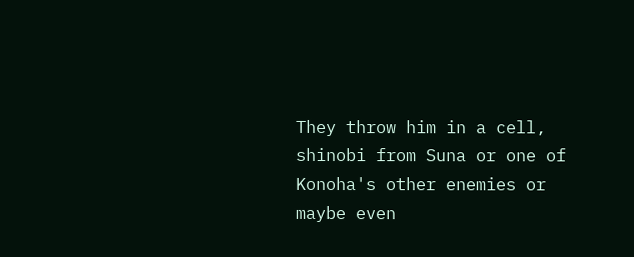They throw him in a cell, shinobi from Suna or one of Konoha's other enemies or maybe even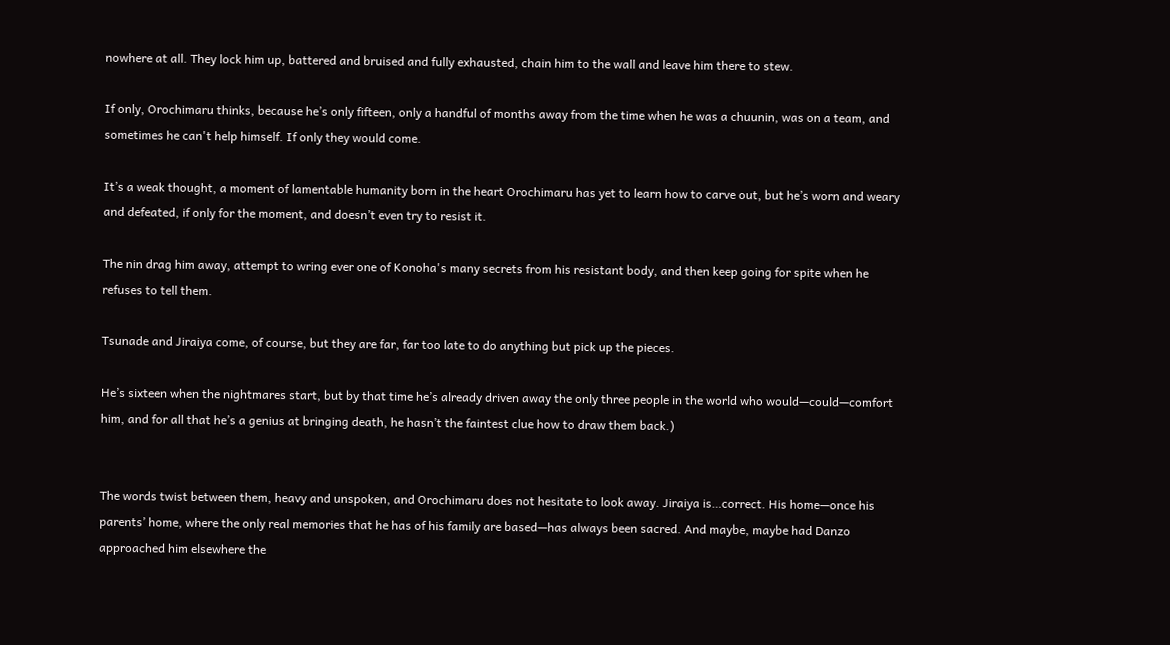nowhere at all. They lock him up, battered and bruised and fully exhausted, chain him to the wall and leave him there to stew.

If only, Orochimaru thinks, because he’s only fifteen, only a handful of months away from the time when he was a chuunin, was on a team, and sometimes he can't help himself. If only they would come.

It’s a weak thought, a moment of lamentable humanity born in the heart Orochimaru has yet to learn how to carve out, but he’s worn and weary and defeated, if only for the moment, and doesn’t even try to resist it.

The nin drag him away, attempt to wring ever one of Konoha's many secrets from his resistant body, and then keep going for spite when he refuses to tell them.

Tsunade and Jiraiya come, of course, but they are far, far too late to do anything but pick up the pieces.

He’s sixteen when the nightmares start, but by that time he’s already driven away the only three people in the world who would—could—comfort him, and for all that he’s a genius at bringing death, he hasn’t the faintest clue how to draw them back.)


The words twist between them, heavy and unspoken, and Orochimaru does not hesitate to look away. Jiraiya is…correct. His home—once his parents’ home, where the only real memories that he has of his family are based—has always been sacred. And maybe, maybe had Danzo approached him elsewhere the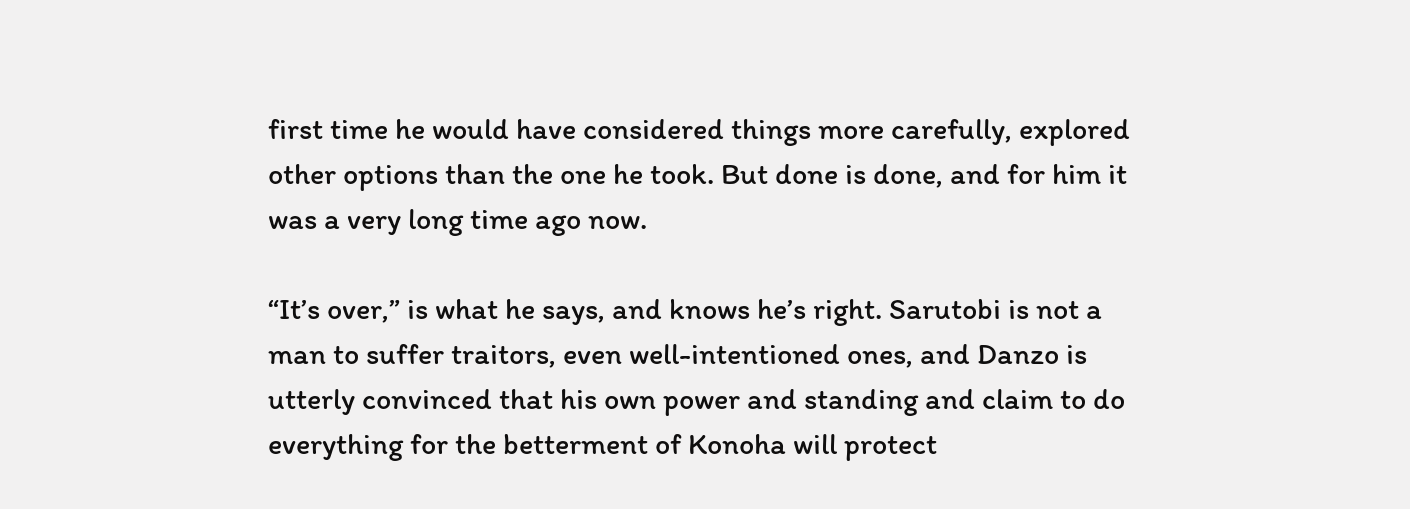first time he would have considered things more carefully, explored other options than the one he took. But done is done, and for him it was a very long time ago now.

“It’s over,” is what he says, and knows he’s right. Sarutobi is not a man to suffer traitors, even well-intentioned ones, and Danzo is utterly convinced that his own power and standing and claim to do everything for the betterment of Konoha will protect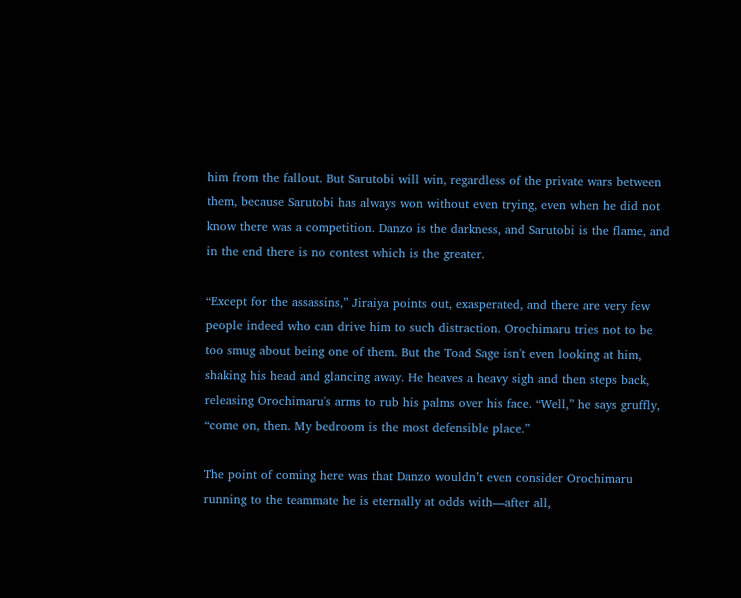him from the fallout. But Sarutobi will win, regardless of the private wars between them, because Sarutobi has always won without even trying, even when he did not know there was a competition. Danzo is the darkness, and Sarutobi is the flame, and in the end there is no contest which is the greater.

“Except for the assassins,” Jiraiya points out, exasperated, and there are very few people indeed who can drive him to such distraction. Orochimaru tries not to be too smug about being one of them. But the Toad Sage isn't even looking at him, shaking his head and glancing away. He heaves a heavy sigh and then steps back, releasing Orochimaru's arms to rub his palms over his face. “Well,” he says gruffly, “come on, then. My bedroom is the most defensible place.”

The point of coming here was that Danzo wouldn’t even consider Orochimaru running to the teammate he is eternally at odds with—after all,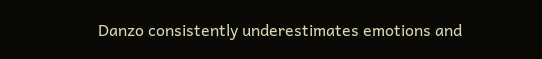Danzo consistently underestimates emotions and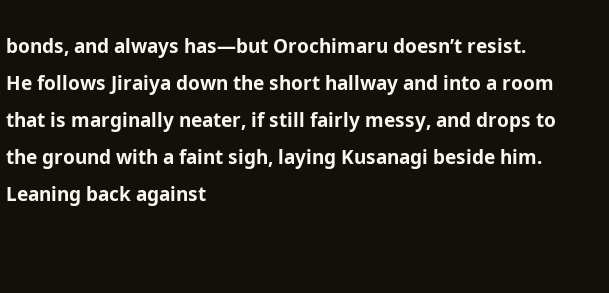bonds, and always has—but Orochimaru doesn’t resist. He follows Jiraiya down the short hallway and into a room that is marginally neater, if still fairly messy, and drops to the ground with a faint sigh, laying Kusanagi beside him. Leaning back against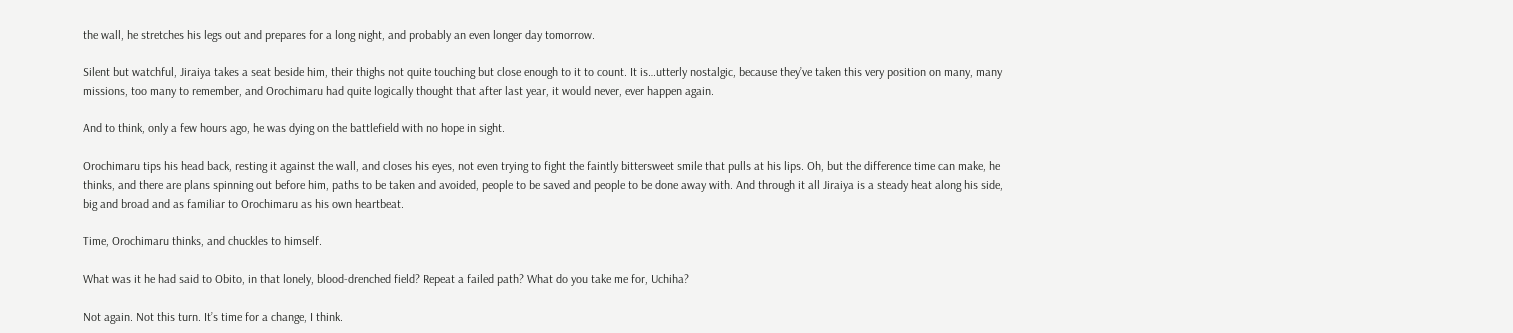the wall, he stretches his legs out and prepares for a long night, and probably an even longer day tomorrow.

Silent but watchful, Jiraiya takes a seat beside him, their thighs not quite touching but close enough to it to count. It is…utterly nostalgic, because they’ve taken this very position on many, many missions, too many to remember, and Orochimaru had quite logically thought that after last year, it would never, ever happen again.

And to think, only a few hours ago, he was dying on the battlefield with no hope in sight.

Orochimaru tips his head back, resting it against the wall, and closes his eyes, not even trying to fight the faintly bittersweet smile that pulls at his lips. Oh, but the difference time can make, he thinks, and there are plans spinning out before him, paths to be taken and avoided, people to be saved and people to be done away with. And through it all Jiraiya is a steady heat along his side, big and broad and as familiar to Orochimaru as his own heartbeat.

Time, Orochimaru thinks, and chuckles to himself.

What was it he had said to Obito, in that lonely, blood-drenched field? Repeat a failed path? What do you take me for, Uchiha?

Not again. Not this turn. It’s time for a change, I think.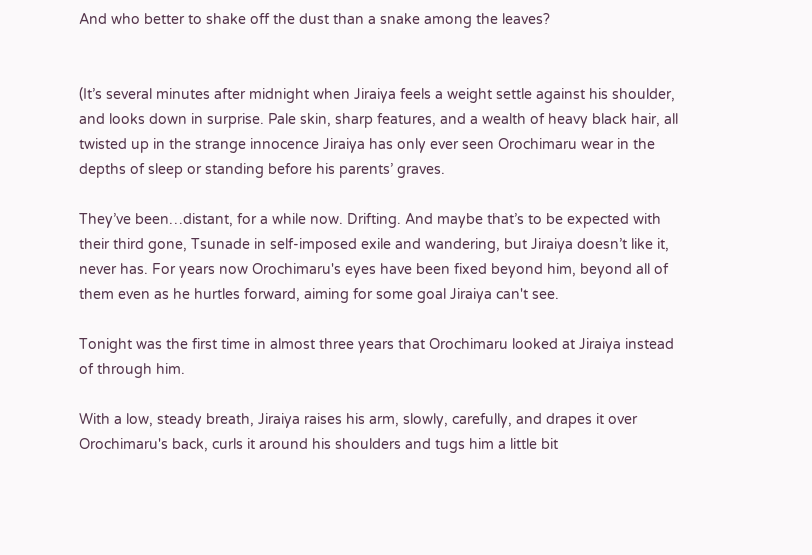And who better to shake off the dust than a snake among the leaves?


(It’s several minutes after midnight when Jiraiya feels a weight settle against his shoulder, and looks down in surprise. Pale skin, sharp features, and a wealth of heavy black hair, all twisted up in the strange innocence Jiraiya has only ever seen Orochimaru wear in the depths of sleep or standing before his parents’ graves.

They’ve been…distant, for a while now. Drifting. And maybe that’s to be expected with their third gone, Tsunade in self-imposed exile and wandering, but Jiraiya doesn’t like it, never has. For years now Orochimaru's eyes have been fixed beyond him, beyond all of them even as he hurtles forward, aiming for some goal Jiraiya can't see.

Tonight was the first time in almost three years that Orochimaru looked at Jiraiya instead of through him.

With a low, steady breath, Jiraiya raises his arm, slowly, carefully, and drapes it over Orochimaru's back, curls it around his shoulders and tugs him a little bit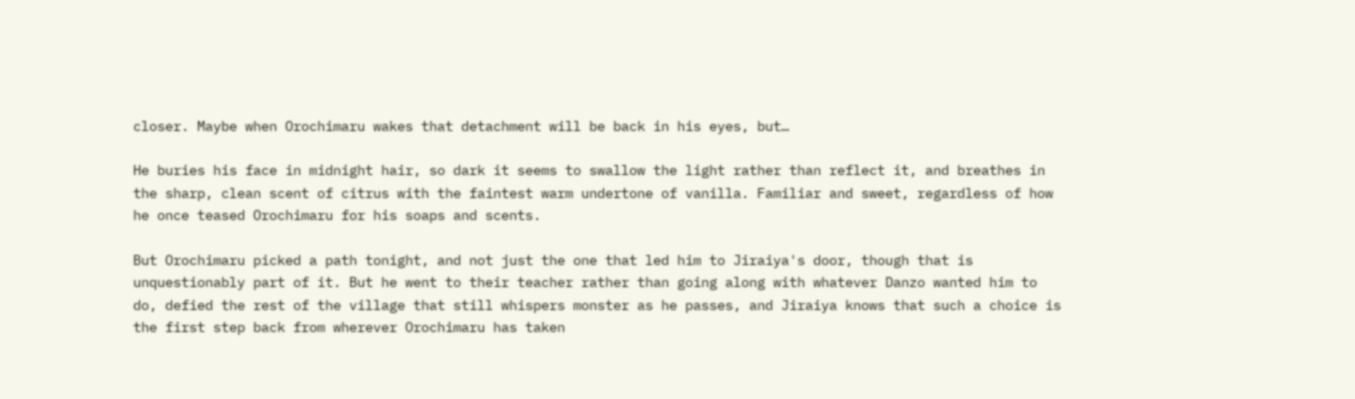closer. Maybe when Orochimaru wakes that detachment will be back in his eyes, but…

He buries his face in midnight hair, so dark it seems to swallow the light rather than reflect it, and breathes in the sharp, clean scent of citrus with the faintest warm undertone of vanilla. Familiar and sweet, regardless of how he once teased Orochimaru for his soaps and scents.

But Orochimaru picked a path tonight, and not just the one that led him to Jiraiya's door, though that is unquestionably part of it. But he went to their teacher rather than going along with whatever Danzo wanted him to do, defied the rest of the village that still whispers monster as he passes, and Jiraiya knows that such a choice is the first step back from wherever Orochimaru has taken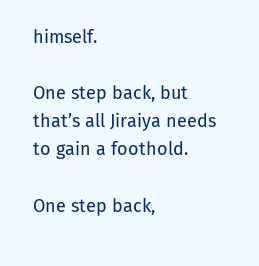himself.

One step back, but that’s all Jiraiya needs to gain a foothold.

One step back,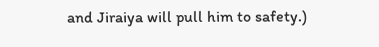and Jiraiya will pull him to safety.)